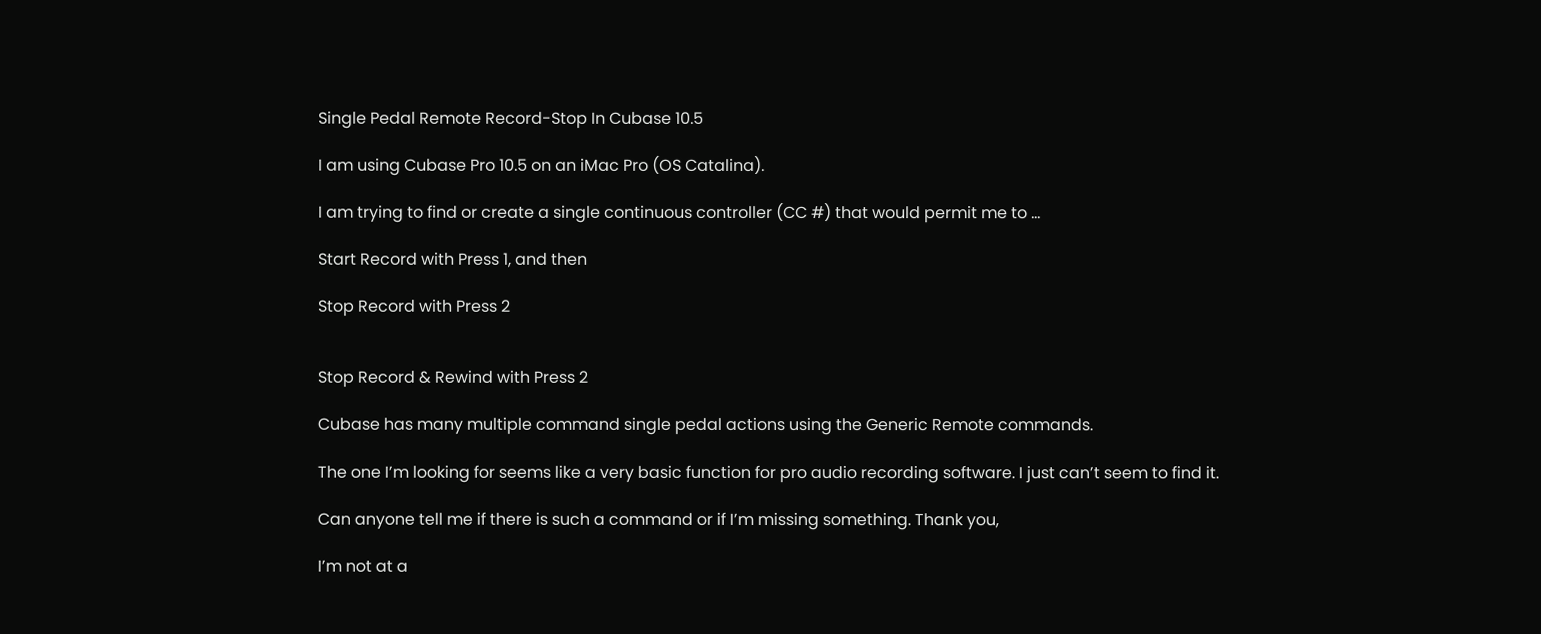Single Pedal Remote Record-Stop In Cubase 10.5

I am using Cubase Pro 10.5 on an iMac Pro (OS Catalina).

I am trying to find or create a single continuous controller (CC #) that would permit me to …

Start Record with Press 1, and then

Stop Record with Press 2


Stop Record & Rewind with Press 2

Cubase has many multiple command single pedal actions using the Generic Remote commands.

The one I’m looking for seems like a very basic function for pro audio recording software. I just can’t seem to find it.

Can anyone tell me if there is such a command or if I’m missing something. Thank you,

I’m not at a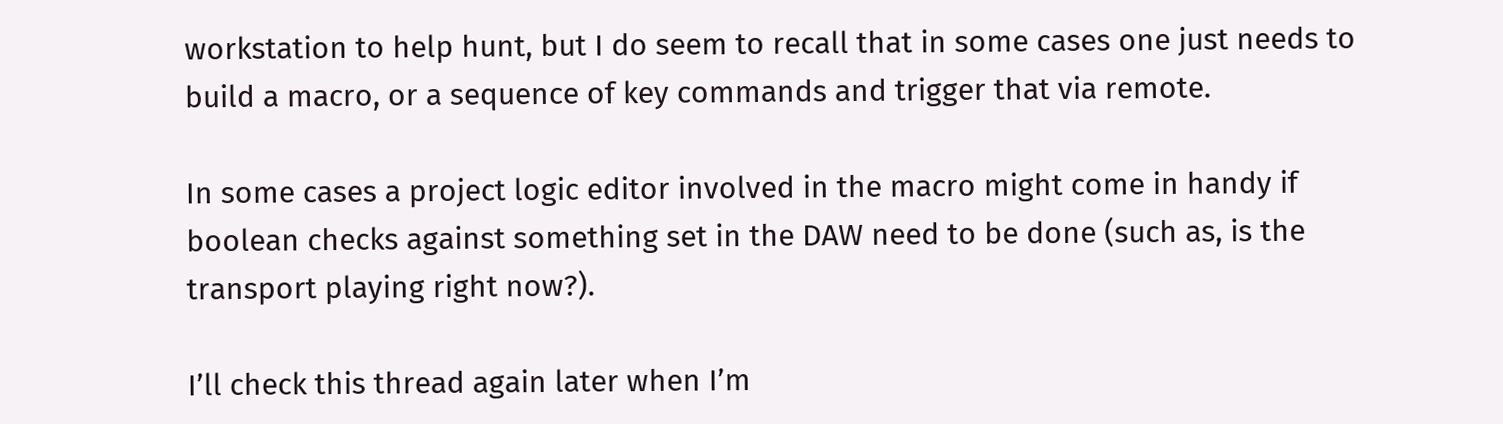workstation to help hunt, but I do seem to recall that in some cases one just needs to build a macro, or a sequence of key commands and trigger that via remote.

In some cases a project logic editor involved in the macro might come in handy if boolean checks against something set in the DAW need to be done (such as, is the transport playing right now?).

I’ll check this thread again later when I’m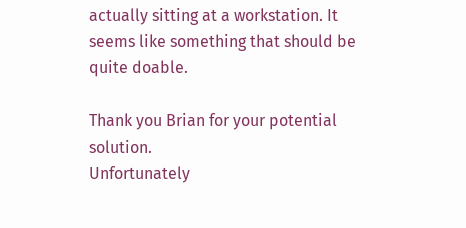actually sitting at a workstation. It seems like something that should be quite doable.

Thank you Brian for your potential solution.
Unfortunately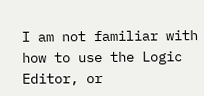I am not familiar with how to use the Logic Editor, or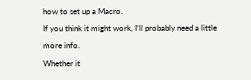how to set up a Macro.
If you think it might work, I’ll probably need a little more info.
Whether it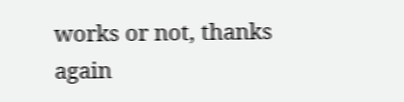works or not, thanks again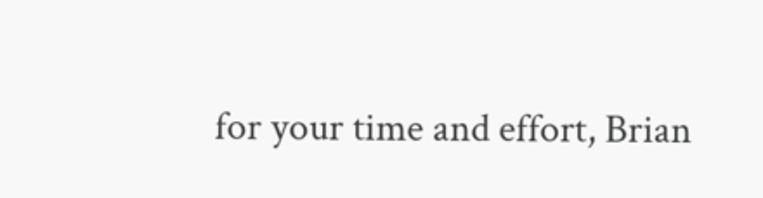for your time and effort, Brian